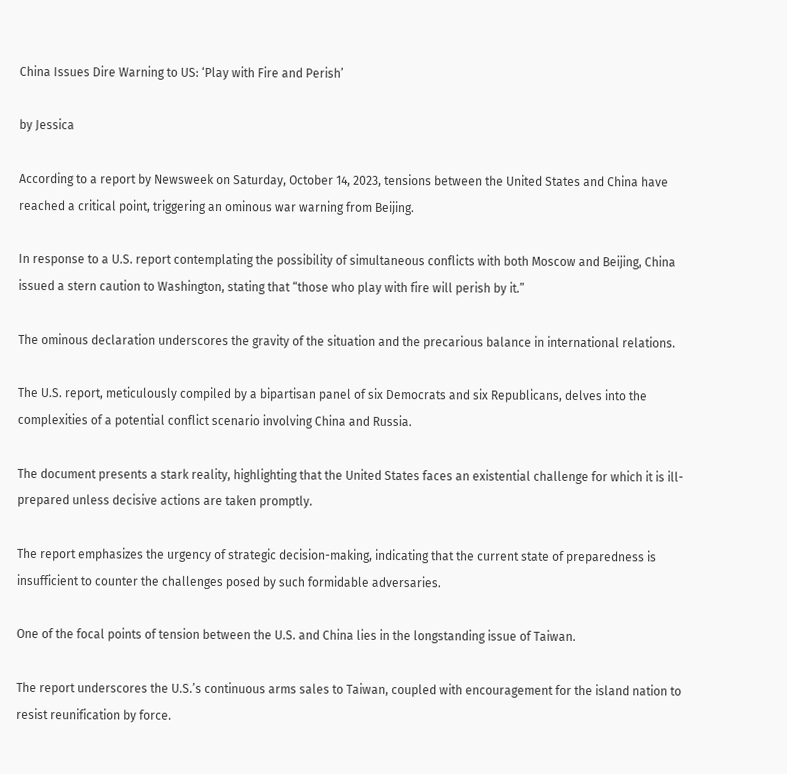China Issues Dire Warning to US: ‘Play with Fire and Perish’

by Jessica

According to a report by Newsweek on Saturday, October 14, 2023, tensions between the United States and China have reached a critical point, triggering an ominous war warning from Beijing.

In response to a U.S. report contemplating the possibility of simultaneous conflicts with both Moscow and Beijing, China issued a stern caution to Washington, stating that “those who play with fire will perish by it.”

The ominous declaration underscores the gravity of the situation and the precarious balance in international relations.

The U.S. report, meticulously compiled by a bipartisan panel of six Democrats and six Republicans, delves into the complexities of a potential conflict scenario involving China and Russia.

The document presents a stark reality, highlighting that the United States faces an existential challenge for which it is ill-prepared unless decisive actions are taken promptly.

The report emphasizes the urgency of strategic decision-making, indicating that the current state of preparedness is insufficient to counter the challenges posed by such formidable adversaries.

One of the focal points of tension between the U.S. and China lies in the longstanding issue of Taiwan.

The report underscores the U.S.’s continuous arms sales to Taiwan, coupled with encouragement for the island nation to resist reunification by force.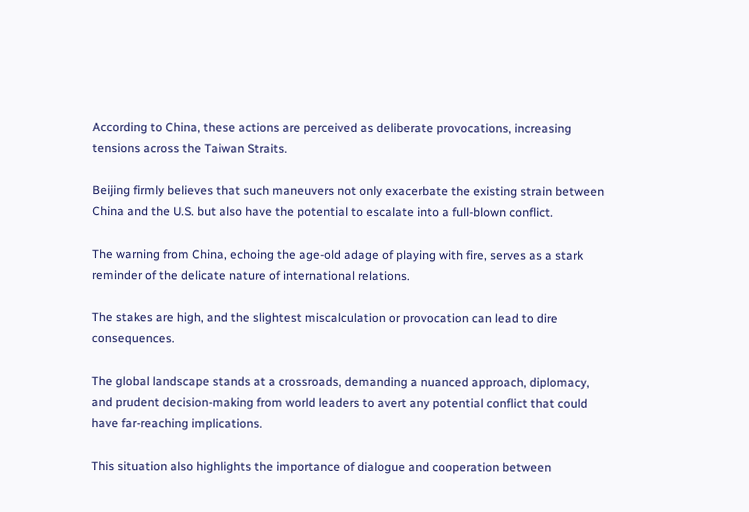According to China, these actions are perceived as deliberate provocations, increasing tensions across the Taiwan Straits.

Beijing firmly believes that such maneuvers not only exacerbate the existing strain between China and the U.S. but also have the potential to escalate into a full-blown conflict.

The warning from China, echoing the age-old adage of playing with fire, serves as a stark reminder of the delicate nature of international relations.

The stakes are high, and the slightest miscalculation or provocation can lead to dire consequences.

The global landscape stands at a crossroads, demanding a nuanced approach, diplomacy, and prudent decision-making from world leaders to avert any potential conflict that could have far-reaching implications.

This situation also highlights the importance of dialogue and cooperation between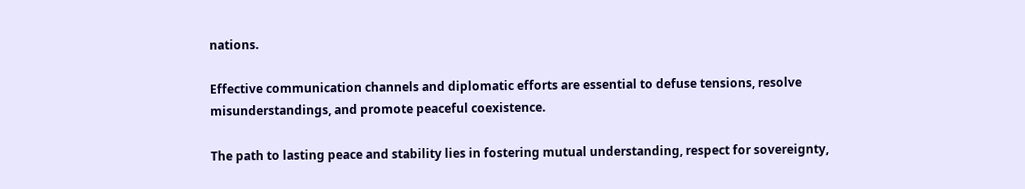nations.

Effective communication channels and diplomatic efforts are essential to defuse tensions, resolve misunderstandings, and promote peaceful coexistence.

The path to lasting peace and stability lies in fostering mutual understanding, respect for sovereignty,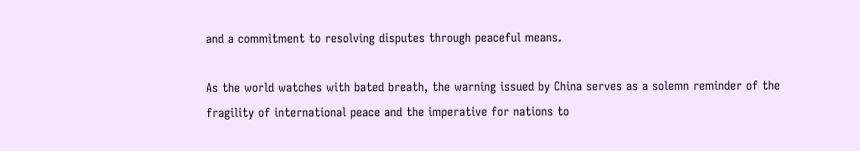and a commitment to resolving disputes through peaceful means.

As the world watches with bated breath, the warning issued by China serves as a solemn reminder of the fragility of international peace and the imperative for nations to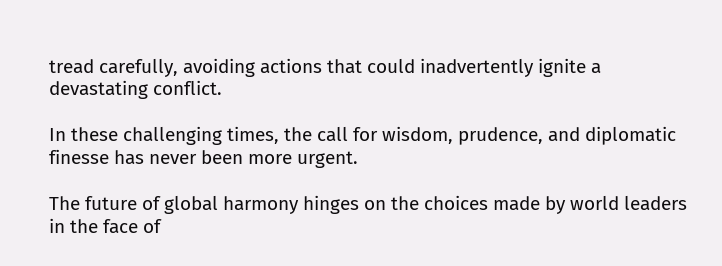tread carefully, avoiding actions that could inadvertently ignite a devastating conflict.

In these challenging times, the call for wisdom, prudence, and diplomatic finesse has never been more urgent.

The future of global harmony hinges on the choices made by world leaders in the face of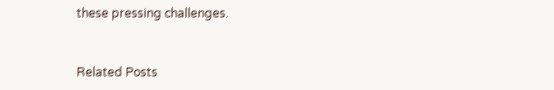these pressing challenges.


Related Posts